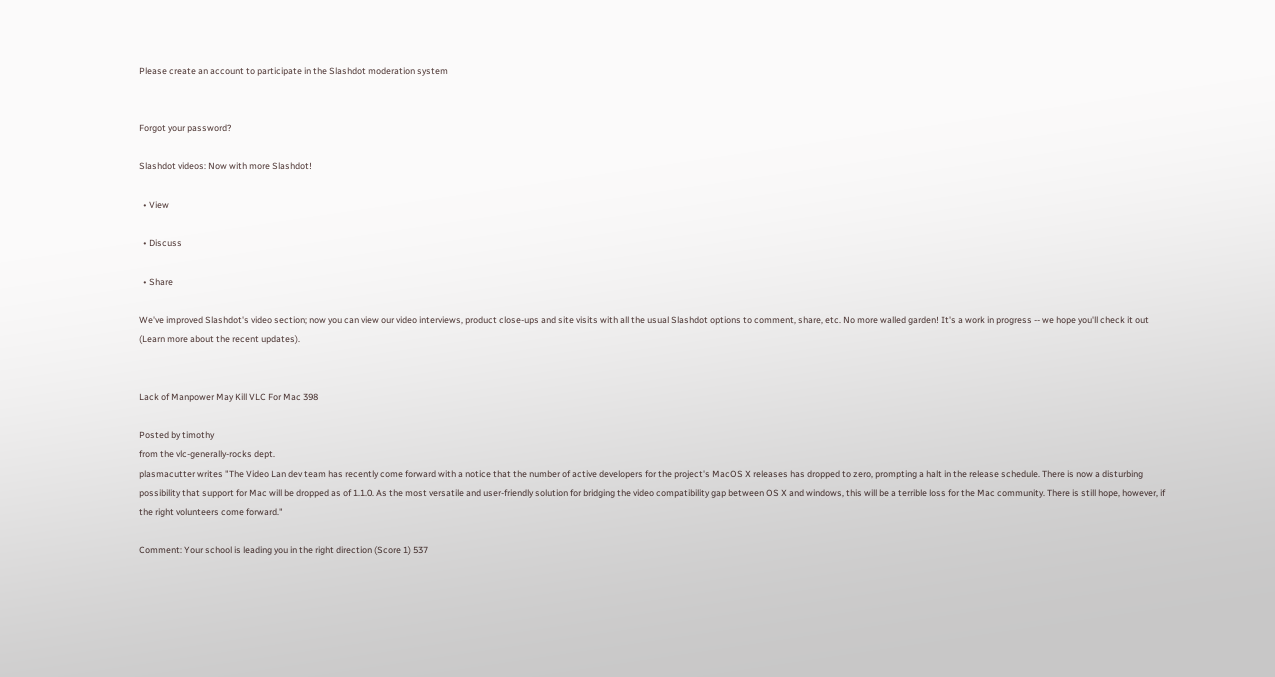Please create an account to participate in the Slashdot moderation system


Forgot your password?

Slashdot videos: Now with more Slashdot!

  • View

  • Discuss

  • Share

We've improved Slashdot's video section; now you can view our video interviews, product close-ups and site visits with all the usual Slashdot options to comment, share, etc. No more walled garden! It's a work in progress -- we hope you'll check it out (Learn more about the recent updates).


Lack of Manpower May Kill VLC For Mac 398

Posted by timothy
from the vlc-generally-rocks dept.
plasmacutter writes "The Video Lan dev team has recently come forward with a notice that the number of active developers for the project's MacOS X releases has dropped to zero, prompting a halt in the release schedule. There is now a disturbing possibility that support for Mac will be dropped as of 1.1.0. As the most versatile and user-friendly solution for bridging the video compatibility gap between OS X and windows, this will be a terrible loss for the Mac community. There is still hope, however, if the right volunteers come forward."

Comment: Your school is leading you in the right direction (Score 1) 537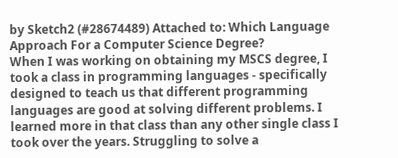by Sketch2 (#28674489) Attached to: Which Language Approach For a Computer Science Degree?
When I was working on obtaining my MSCS degree, I took a class in programming languages - specifically designed to teach us that different programming languages are good at solving different problems. I learned more in that class than any other single class I took over the years. Struggling to solve a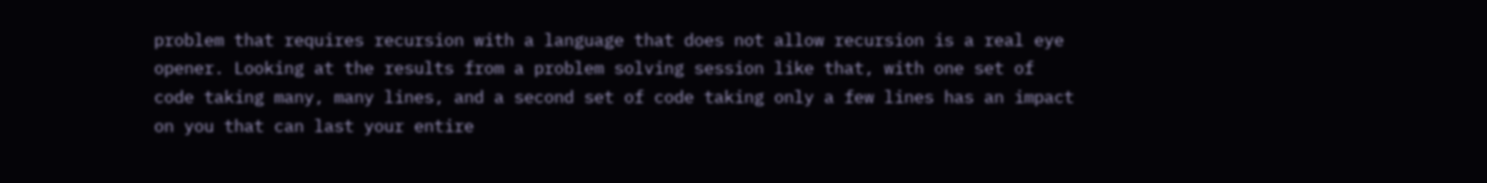problem that requires recursion with a language that does not allow recursion is a real eye opener. Looking at the results from a problem solving session like that, with one set of code taking many, many lines, and a second set of code taking only a few lines has an impact on you that can last your entire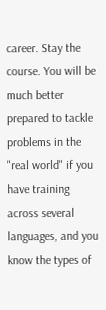career. Stay the course. You will be much better prepared to tackle problems in the "real world" if you have training across several languages, and you know the types of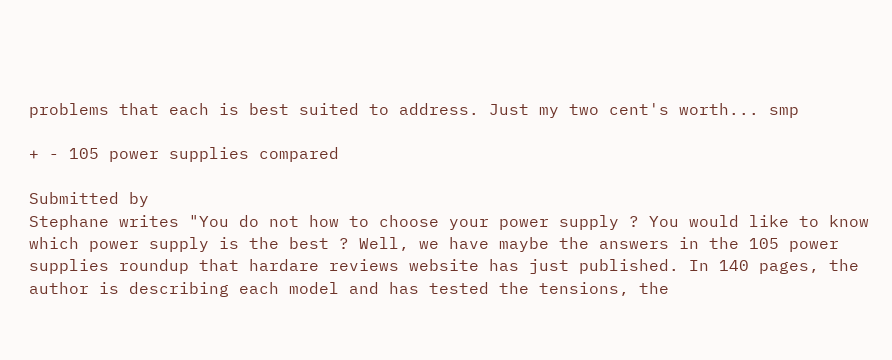problems that each is best suited to address. Just my two cent's worth... smp

+ - 105 power supplies compared

Submitted by
Stephane writes "You do not how to choose your power supply ? You would like to know which power supply is the best ? Well, we have maybe the answers in the 105 power supplies roundup that hardare reviews website has just published. In 140 pages, the author is describing each model and has tested the tensions, the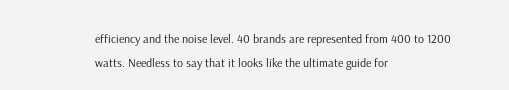efficiency and the noise level. 40 brands are represented from 400 to 1200 watts. Needless to say that it looks like the ultimate guide for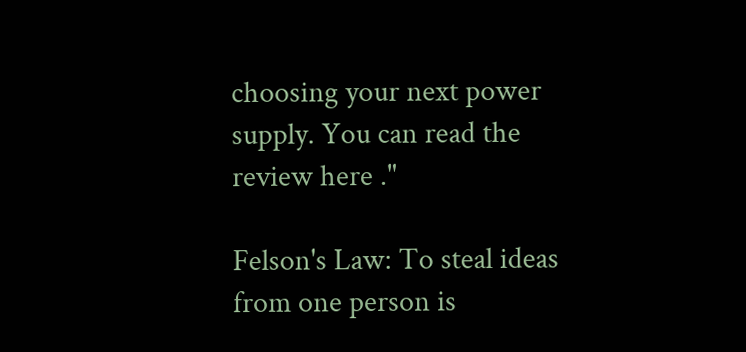choosing your next power supply. You can read the review here ."

Felson's Law: To steal ideas from one person is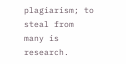plagiarism; to steal from many is research.